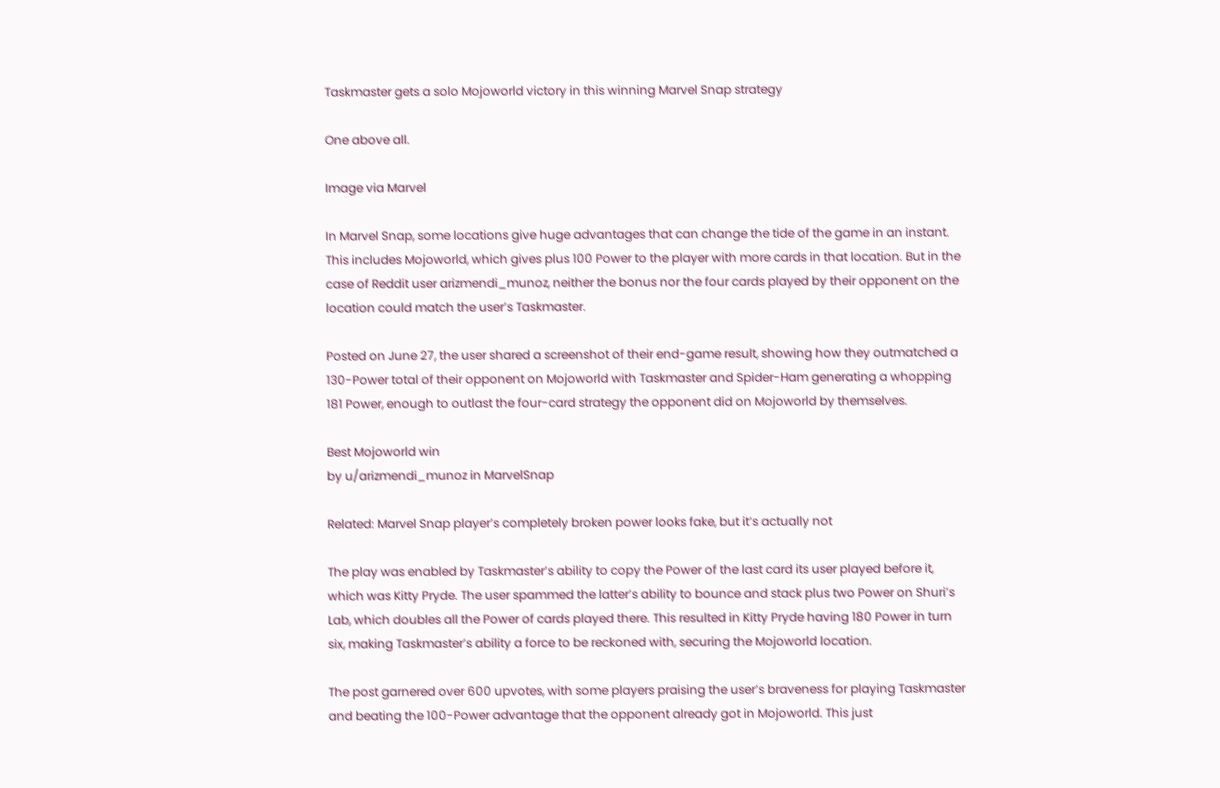Taskmaster gets a solo Mojoworld victory in this winning Marvel Snap strategy

One above all.

Image via Marvel

In Marvel Snap, some locations give huge advantages that can change the tide of the game in an instant. This includes Mojoworld, which gives plus 100 Power to the player with more cards in that location. But in the case of Reddit user arizmendi_munoz, neither the bonus nor the four cards played by their opponent on the location could match the user’s Taskmaster.

Posted on June 27, the user shared a screenshot of their end-game result, showing how they outmatched a 130-Power total of their opponent on Mojoworld with Taskmaster and Spider-Ham generating a whopping 181 Power, enough to outlast the four-card strategy the opponent did on Mojoworld by themselves.

Best Mojoworld win
by u/arizmendi_munoz in MarvelSnap

Related: Marvel Snap player’s completely broken power looks fake, but it’s actually not

The play was enabled by Taskmaster’s ability to copy the Power of the last card its user played before it, which was Kitty Pryde. The user spammed the latter’s ability to bounce and stack plus two Power on Shuri’s Lab, which doubles all the Power of cards played there. This resulted in Kitty Pryde having 180 Power in turn six, making Taskmaster’s ability a force to be reckoned with, securing the Mojoworld location.

The post garnered over 600 upvotes, with some players praising the user’s braveness for playing Taskmaster and beating the 100-Power advantage that the opponent already got in Mojoworld. This just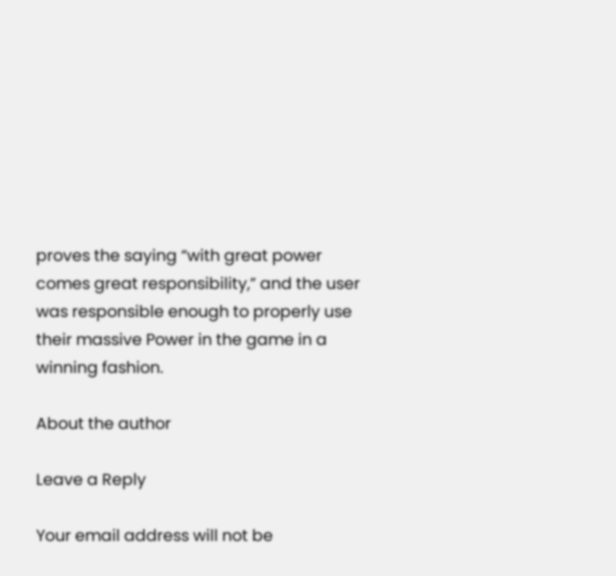proves the saying “with great power comes great responsibility,” and the user was responsible enough to properly use their massive Power in the game in a winning fashion.

About the author

Leave a Reply

Your email address will not be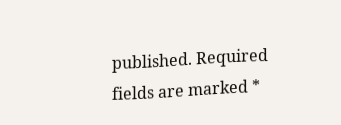published. Required fields are marked *